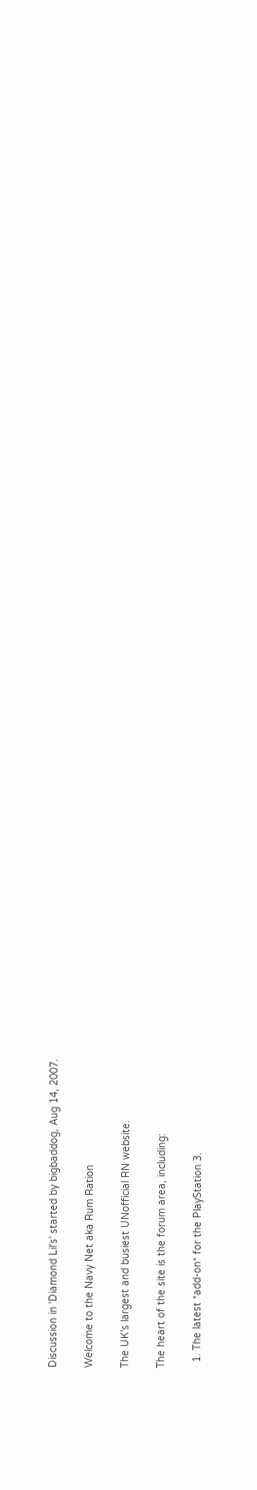Discussion in 'Diamond Lil's' started by bigbaddog, Aug 14, 2007.

Welcome to the Navy Net aka Rum Ration

The UK's largest and busiest UNofficial RN website.

The heart of the site is the forum area, including:

  1. The latest *add-on* for the PlayStation 3.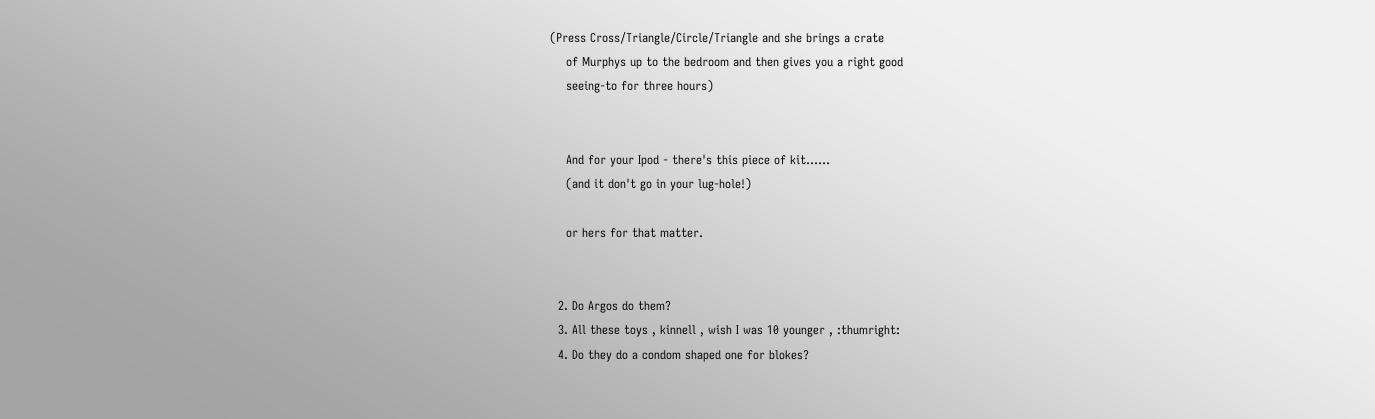(Press Cross/Triangle/Circle/Triangle and she brings a crate
    of Murphys up to the bedroom and then gives you a right good
    seeing-to for three hours)


    And for your Ipod - there's this piece of kit......
    (and it don't go in your lug-hole!)

    or hers for that matter.


  2. Do Argos do them?
  3. All these toys , kinnell , wish I was 10 younger , :thumright:
  4. Do they do a condom shaped one for blokes?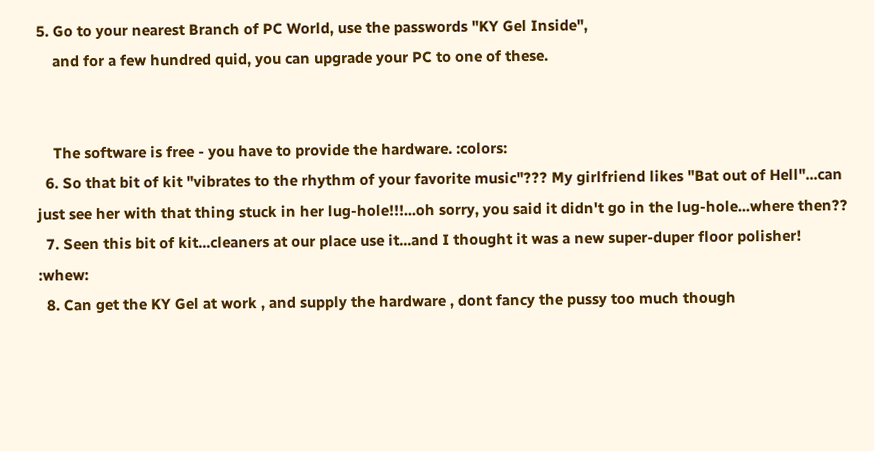5. Go to your nearest Branch of PC World, use the passwords "KY Gel Inside",
    and for a few hundred quid, you can upgrade your PC to one of these.


    The software is free - you have to provide the hardware. :colors:
  6. So that bit of kit "vibrates to the rhythm of your favorite music"??? My girlfriend likes "Bat out of Hell"...can just see her with that thing stuck in her lug-hole!!!...oh sorry, you said it didn't go in the lug-hole...where then??
  7. Seen this bit of kit...cleaners at our place use it...and I thought it was a new super-duper floor polisher! :whew:
  8. Can get the KY Gel at work , and supply the hardware , dont fancy the pussy too much though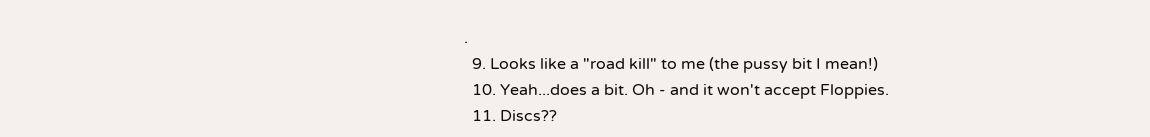.
  9. Looks like a "road kill" to me (the pussy bit I mean!)
  10. Yeah...does a bit. Oh - and it won't accept Floppies.
  11. Discs??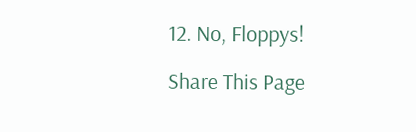12. No, Floppys!

Share This Page